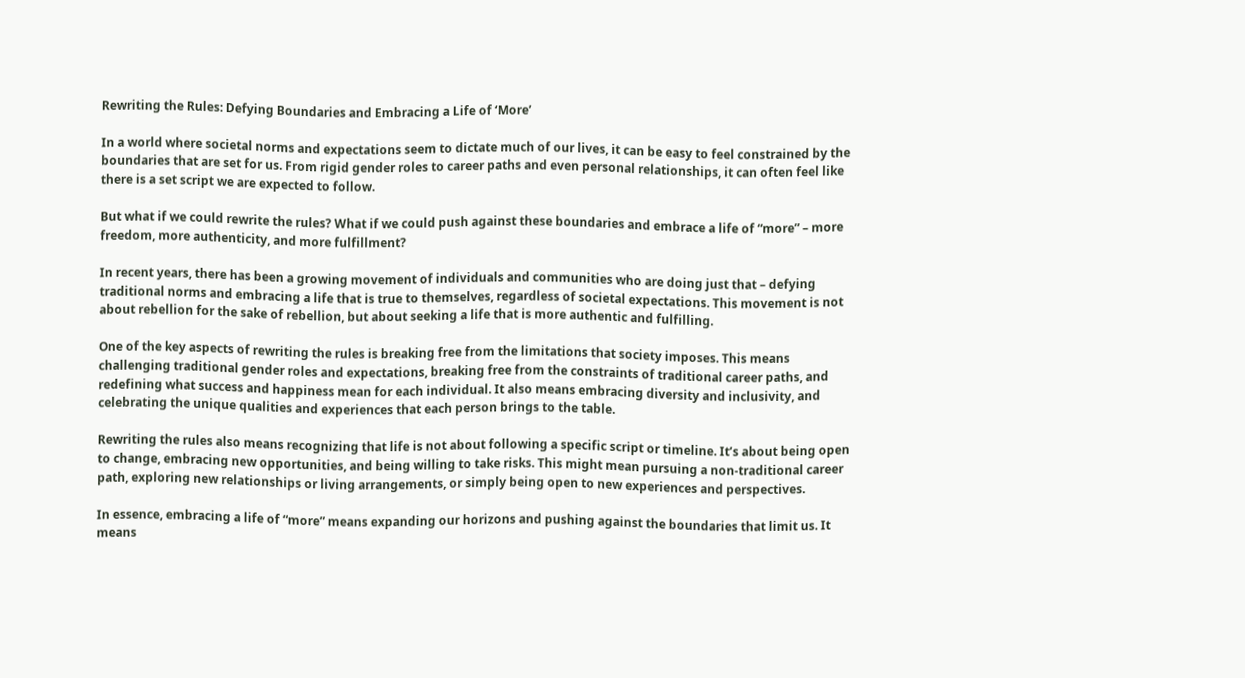Rewriting the Rules: Defying Boundaries and Embracing a Life of ‘More’

In a world where societal norms and expectations seem to dictate much of our lives, it can be easy to feel constrained by the boundaries that are set for us. From rigid gender roles to career paths and even personal relationships, it can often feel like there is a set script we are expected to follow.

But what if we could rewrite the rules? What if we could push against these boundaries and embrace a life of “more” – more freedom, more authenticity, and more fulfillment?

In recent years, there has been a growing movement of individuals and communities who are doing just that – defying traditional norms and embracing a life that is true to themselves, regardless of societal expectations. This movement is not about rebellion for the sake of rebellion, but about seeking a life that is more authentic and fulfilling.

One of the key aspects of rewriting the rules is breaking free from the limitations that society imposes. This means challenging traditional gender roles and expectations, breaking free from the constraints of traditional career paths, and redefining what success and happiness mean for each individual. It also means embracing diversity and inclusivity, and celebrating the unique qualities and experiences that each person brings to the table.

Rewriting the rules also means recognizing that life is not about following a specific script or timeline. It’s about being open to change, embracing new opportunities, and being willing to take risks. This might mean pursuing a non-traditional career path, exploring new relationships or living arrangements, or simply being open to new experiences and perspectives.

In essence, embracing a life of “more” means expanding our horizons and pushing against the boundaries that limit us. It means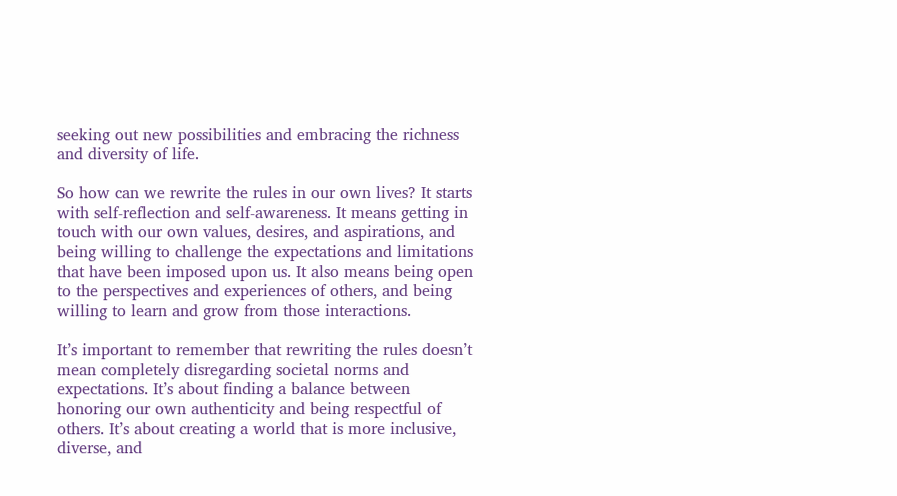seeking out new possibilities and embracing the richness and diversity of life.

So how can we rewrite the rules in our own lives? It starts with self-reflection and self-awareness. It means getting in touch with our own values, desires, and aspirations, and being willing to challenge the expectations and limitations that have been imposed upon us. It also means being open to the perspectives and experiences of others, and being willing to learn and grow from those interactions.

It’s important to remember that rewriting the rules doesn’t mean completely disregarding societal norms and expectations. It’s about finding a balance between honoring our own authenticity and being respectful of others. It’s about creating a world that is more inclusive, diverse, and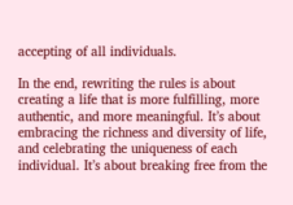accepting of all individuals.

In the end, rewriting the rules is about creating a life that is more fulfilling, more authentic, and more meaningful. It’s about embracing the richness and diversity of life, and celebrating the uniqueness of each individual. It’s about breaking free from the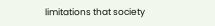limitations that society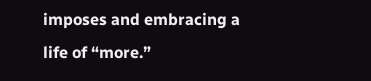imposes and embracing a life of “more.”